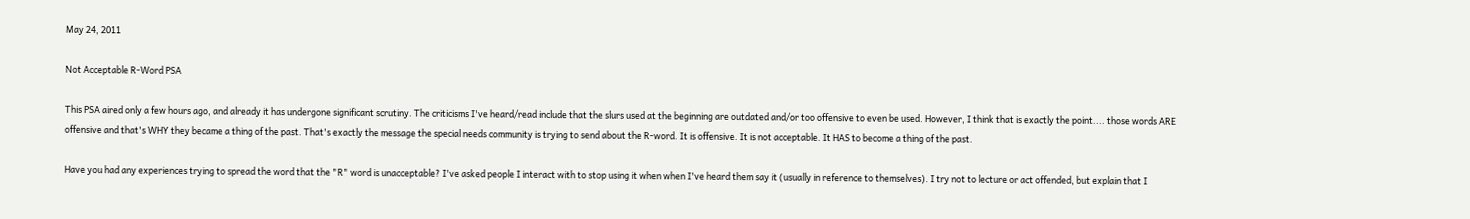May 24, 2011

Not Acceptable R-Word PSA

This PSA aired only a few hours ago, and already it has undergone significant scrutiny. The criticisms I've heard/read include that the slurs used at the beginning are outdated and/or too offensive to even be used. However, I think that is exactly the point.... those words ARE offensive and that's WHY they became a thing of the past. That's exactly the message the special needs community is trying to send about the R-word. It is offensive. It is not acceptable. It HAS to become a thing of the past.

Have you had any experiences trying to spread the word that the "R" word is unacceptable? I've asked people I interact with to stop using it when when I've heard them say it (usually in reference to themselves). I try not to lecture or act offended, but explain that I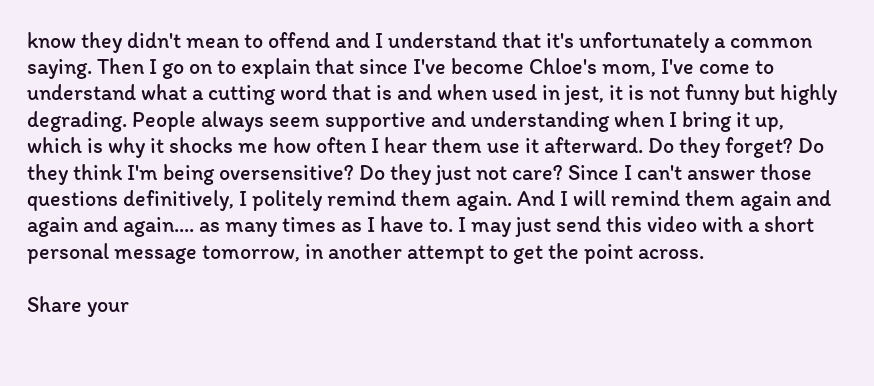know they didn't mean to offend and I understand that it's unfortunately a common saying. Then I go on to explain that since I've become Chloe's mom, I've come to understand what a cutting word that is and when used in jest, it is not funny but highly degrading. People always seem supportive and understanding when I bring it up, which is why it shocks me how often I hear them use it afterward. Do they forget? Do they think I'm being oversensitive? Do they just not care? Since I can't answer those questions definitively, I politely remind them again. And I will remind them again and again and again.... as many times as I have to. I may just send this video with a short personal message tomorrow, in another attempt to get the point across.

Share your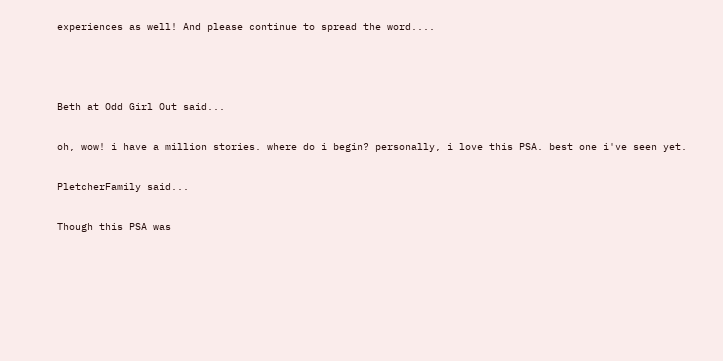experiences as well! And please continue to spread the word....



Beth at Odd Girl Out said...

oh, wow! i have a million stories. where do i begin? personally, i love this PSA. best one i've seen yet.

PletcherFamily said...

Though this PSA was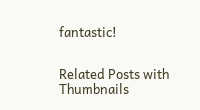fantastic!


Related Posts with Thumbnails